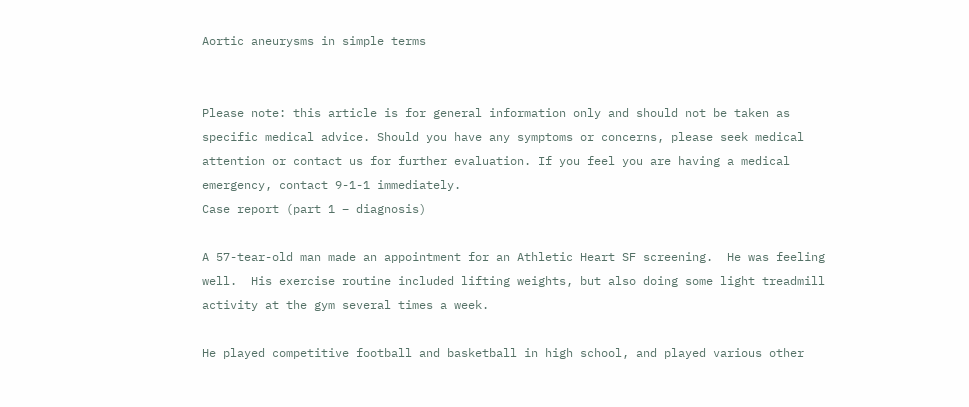Aortic aneurysms in simple terms


Please note: this article is for general information only and should not be taken as specific medical advice. Should you have any symptoms or concerns, please seek medical attention or contact us for further evaluation. If you feel you are having a medical emergency, contact 9-1-1 immediately.
Case report (part 1 – diagnosis)

A 57-tear-old man made an appointment for an Athletic Heart SF screening.  He was feeling well.  His exercise routine included lifting weights, but also doing some light treadmill activity at the gym several times a week.

He played competitive football and basketball in high school, and played various other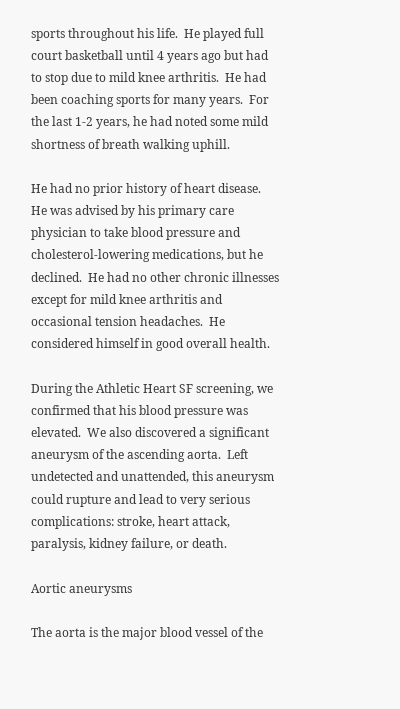sports throughout his life.  He played full court basketball until 4 years ago but had to stop due to mild knee arthritis.  He had been coaching sports for many years.  For the last 1-2 years, he had noted some mild shortness of breath walking uphill.

He had no prior history of heart disease.  He was advised by his primary care physician to take blood pressure and cholesterol-lowering medications, but he declined.  He had no other chronic illnesses except for mild knee arthritis and occasional tension headaches.  He considered himself in good overall health.

During the Athletic Heart SF screening, we confirmed that his blood pressure was elevated.  We also discovered a significant aneurysm of the ascending aorta.  Left undetected and unattended, this aneurysm could rupture and lead to very serious complications: stroke, heart attack, paralysis, kidney failure, or death.

Aortic aneurysms

The aorta is the major blood vessel of the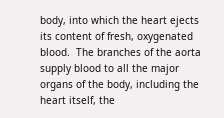body, into which the heart ejects its content of fresh, oxygenated blood.  The branches of the aorta supply blood to all the major organs of the body, including the heart itself, the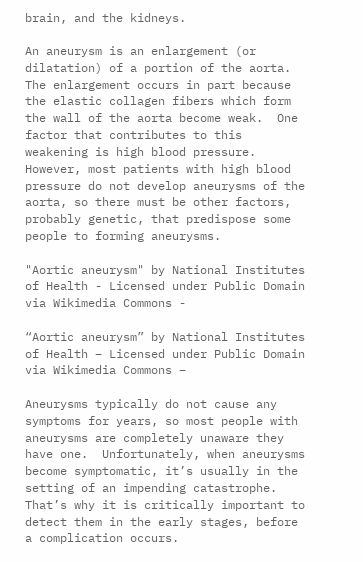brain, and the kidneys.

An aneurysm is an enlargement (or dilatation) of a portion of the aorta.  The enlargement occurs in part because the elastic collagen fibers which form the wall of the aorta become weak.  One factor that contributes to this weakening is high blood pressure.  However, most patients with high blood pressure do not develop aneurysms of the aorta, so there must be other factors, probably genetic, that predispose some people to forming aneurysms.

"Aortic aneurysm" by National Institutes of Health - Licensed under Public Domain via Wikimedia Commons -

“Aortic aneurysm” by National Institutes of Health – Licensed under Public Domain via Wikimedia Commons –

Aneurysms typically do not cause any symptoms for years, so most people with aneurysms are completely unaware they have one.  Unfortunately, when aneurysms become symptomatic, it’s usually in the setting of an impending catastrophe.  That’s why it is critically important to detect them in the early stages, before a complication occurs.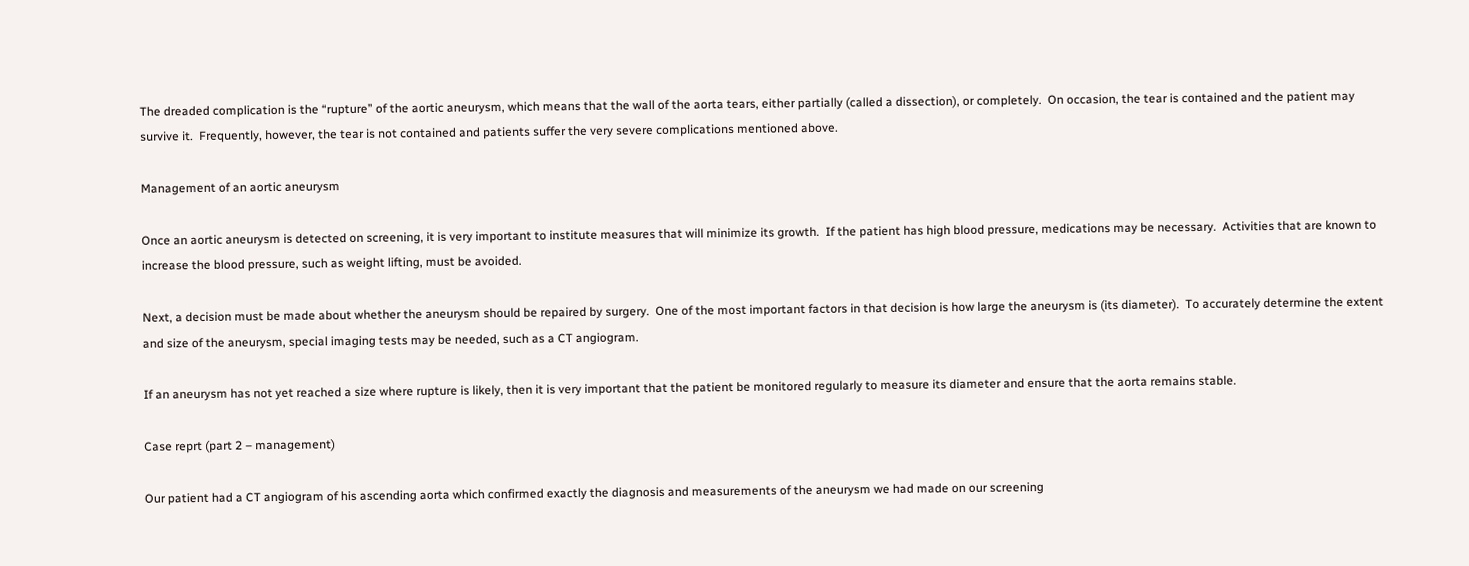The dreaded complication is the “rupture” of the aortic aneurysm, which means that the wall of the aorta tears, either partially (called a dissection), or completely.  On occasion, the tear is contained and the patient may survive it.  Frequently, however, the tear is not contained and patients suffer the very severe complications mentioned above.

Management of an aortic aneurysm

Once an aortic aneurysm is detected on screening, it is very important to institute measures that will minimize its growth.  If the patient has high blood pressure, medications may be necessary.  Activities that are known to increase the blood pressure, such as weight lifting, must be avoided.

Next, a decision must be made about whether the aneurysm should be repaired by surgery.  One of the most important factors in that decision is how large the aneurysm is (its diameter).  To accurately determine the extent and size of the aneurysm, special imaging tests may be needed, such as a CT angiogram.

If an aneurysm has not yet reached a size where rupture is likely, then it is very important that the patient be monitored regularly to measure its diameter and ensure that the aorta remains stable.

Case reprt (part 2 – management)

Our patient had a CT angiogram of his ascending aorta which confirmed exactly the diagnosis and measurements of the aneurysm we had made on our screening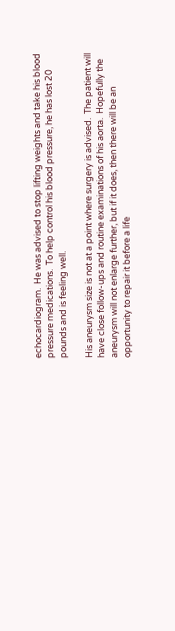echocardiogram.  He was advised to stop lifting weights and take his blood pressure medications.  To help control his blood pressure, he has lost 20 pounds and is feeling well.

His aneurysm size is not at a point where surgery is advised.  The patient will have close follow-ups and routine examinations of his aorta.  Hopefully the aneurysm will not enlarge further, but if it does, then there will be an opportunity to repair it before a life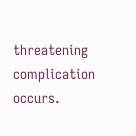threatening complication occurs.